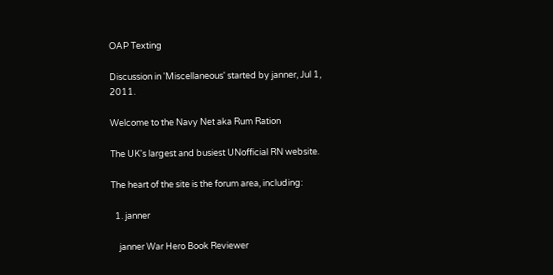OAP Texting

Discussion in 'Miscellaneous' started by janner, Jul 1, 2011.

Welcome to the Navy Net aka Rum Ration

The UK's largest and busiest UNofficial RN website.

The heart of the site is the forum area, including:

  1. janner

    janner War Hero Book Reviewer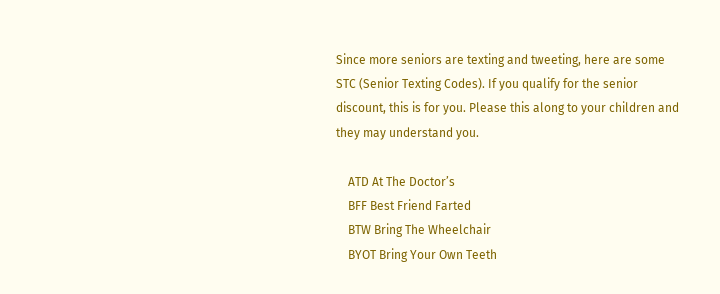Since more seniors are texting and tweeting, here are some STC (Senior Texting Codes). If you qualify for the senior discount, this is for you. Please this along to your children and they may understand you.

    ATD At The Doctor’s
    BFF Best Friend Farted
    BTW Bring The Wheelchair
    BYOT Bring Your Own Teeth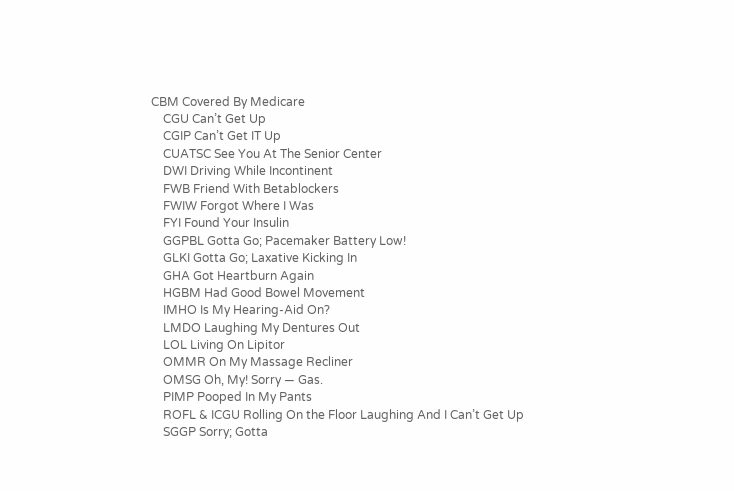CBM Covered By Medicare
    CGU Can’t Get Up
    CGIP Can’t Get IT Up
    CUATSC See You At The Senior Center
    DWI Driving While Incontinent
    FWB Friend With Betablockers
    FWIW Forgot Where I Was
    FYI Found Your Insulin
    GGPBL Gotta Go; Pacemaker Battery Low!
    GLKI Gotta Go; Laxative Kicking In
    GHA Got Heartburn Again
    HGBM Had Good Bowel Movement
    IMHO Is My Hearing-Aid On?
    LMDO Laughing My Dentures Out
    LOL Living On Lipitor
    OMMR On My Massage Recliner
    OMSG Oh, My! Sorry — Gas.
    PIMP Pooped In My Pants
    ROFL & ICGU Rolling On the Floor Laughing And I Can’t Get Up
    SGGP Sorry; Gotta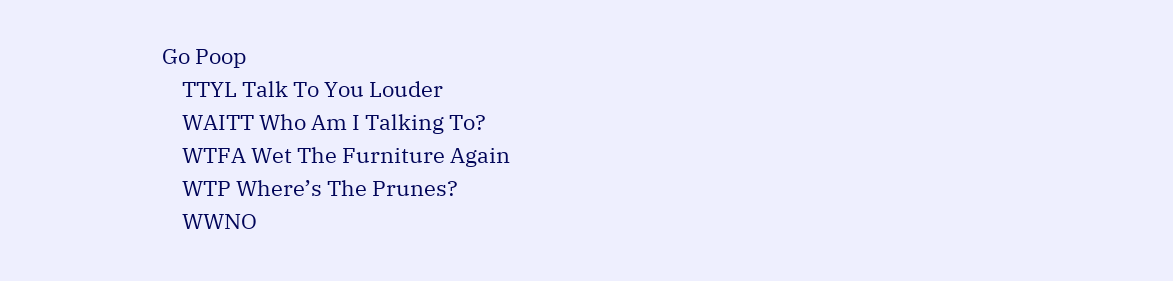Go Poop
    TTYL Talk To You Louder
    WAITT Who Am I Talking To?
    WTFA Wet The Furniture Again
    WTP Where’s The Prunes?
    WWNO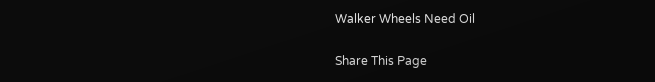Walker Wheels Need Oil

Share This Page